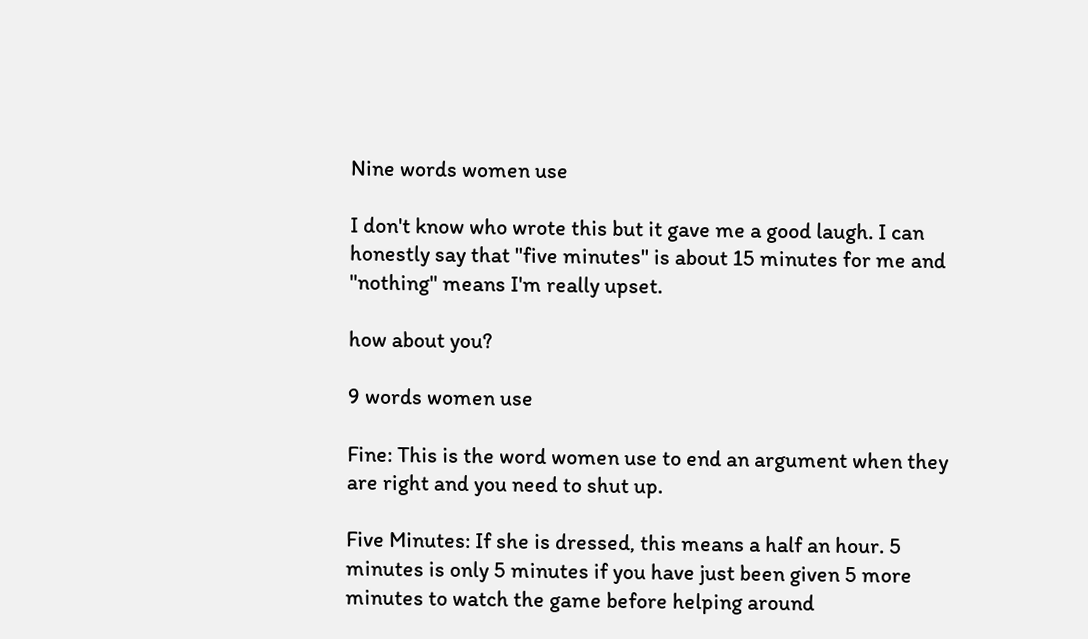Nine words women use

I don't know who wrote this but it gave me a good laugh. I can honestly say that "five minutes" is about 15 minutes for me and "nothing" means I'm really upset.

how about you?

9 words women use

Fine: This is the word women use to end an argument when they are right and you need to shut up.

Five Minutes: If she is dressed, this means a half an hour. 5 minutes is only 5 minutes if you have just been given 5 more minutes to watch the game before helping around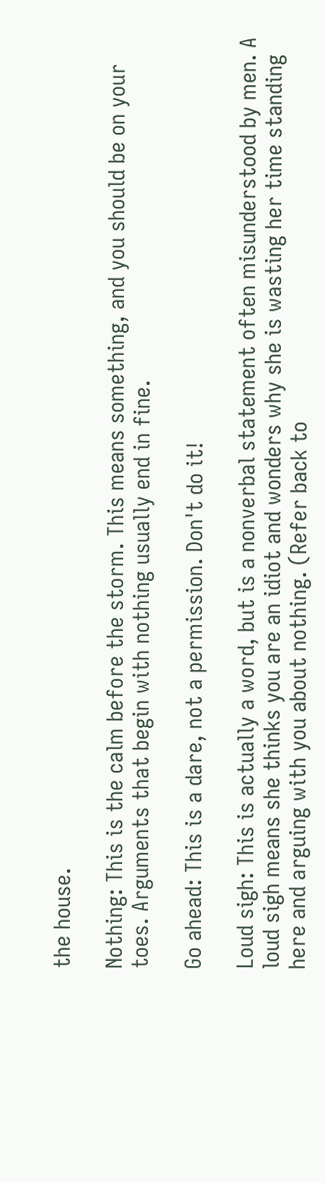the house.

Nothing: This is the calm before the storm. This means something, and you should be on your toes. Arguments that begin with nothing usually end in fine.

Go ahead: This is a dare, not a permission. Don't do it!

Loud sigh: This is actually a word, but is a nonverbal statement often misunderstood by men. A loud sigh means she thinks you are an idiot and wonders why she is wasting her time standing here and arguing with you about nothing. (Refer back to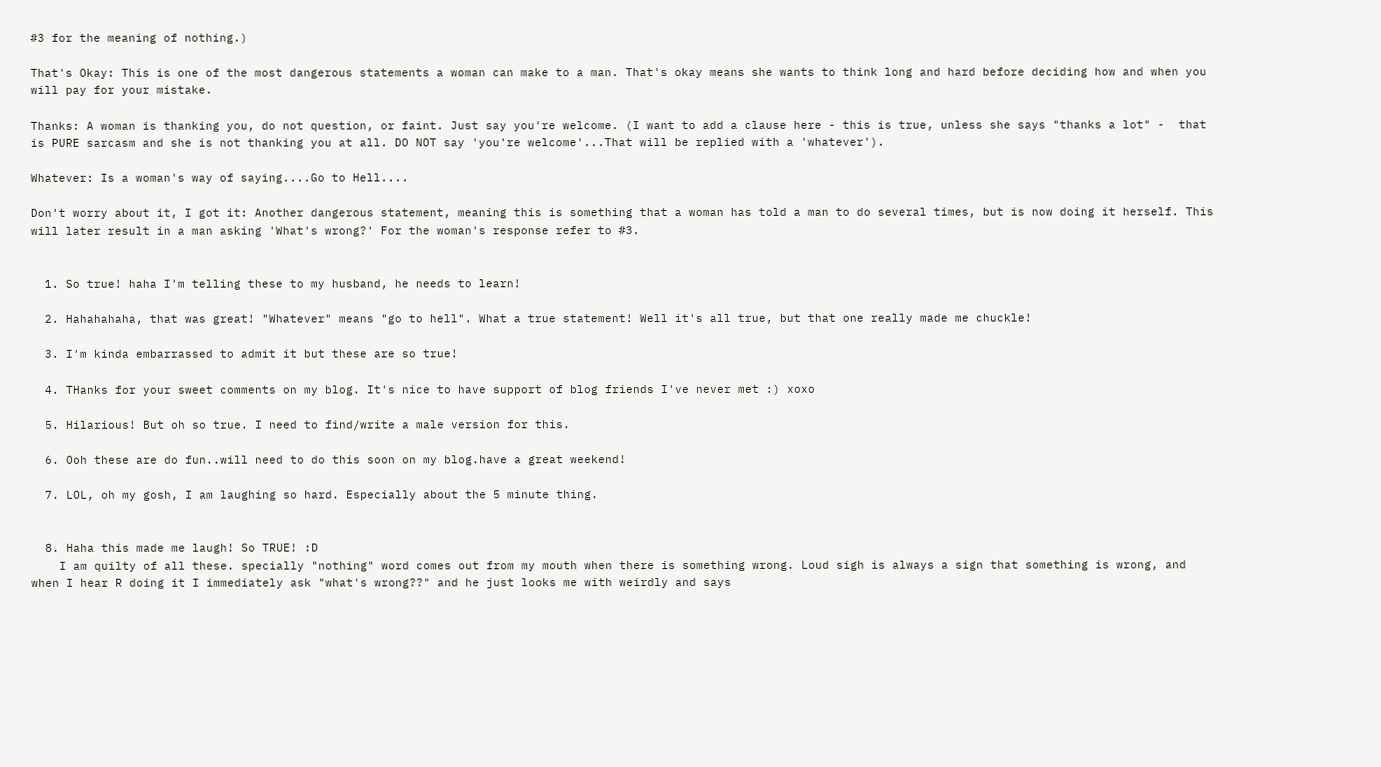#3 for the meaning of nothing.)

That's Okay: This is one of the most dangerous statements a woman can make to a man. That's okay means she wants to think long and hard before deciding how and when you will pay for your mistake.

Thanks: A woman is thanking you, do not question, or faint. Just say you're welcome. (I want to add a clause here - this is true, unless she says "thanks a lot" -  that is PURE sarcasm and she is not thanking you at all. DO NOT say 'you're welcome'...That will be replied with a 'whatever').

Whatever: Is a woman's way of saying....Go to Hell....

Don't worry about it, I got it: Another dangerous statement, meaning this is something that a woman has told a man to do several times, but is now doing it herself. This will later result in a man asking 'What's wrong?' For the woman's response refer to #3.


  1. So true! haha I'm telling these to my husband, he needs to learn!

  2. Hahahahaha, that was great! "Whatever" means "go to hell". What a true statement! Well it's all true, but that one really made me chuckle!

  3. I'm kinda embarrassed to admit it but these are so true!

  4. THanks for your sweet comments on my blog. It's nice to have support of blog friends I've never met :) xoxo

  5. Hilarious! But oh so true. I need to find/write a male version for this.

  6. Ooh these are do fun..will need to do this soon on my blog.have a great weekend!

  7. LOL, oh my gosh, I am laughing so hard. Especially about the 5 minute thing.


  8. Haha this made me laugh! So TRUE! :D
    I am quilty of all these. specially "nothing" word comes out from my mouth when there is something wrong. Loud sigh is always a sign that something is wrong, and when I hear R doing it I immediately ask "what's wrong??" and he just looks me with weirdly and says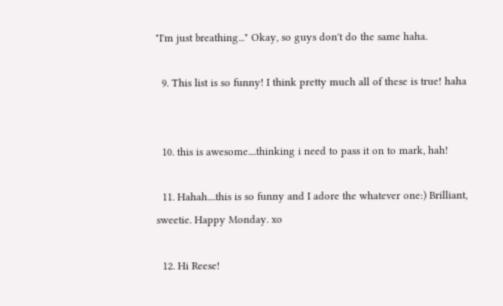"I'm just breathing..." Okay, so guys don't do the same haha.

  9. This list is so funny! I think pretty much all of these is true! haha


  10. this is awesome....thinking i need to pass it on to mark, hah!

  11. Hahah....this is so funny and I adore the whatever one:) Brilliant, sweetie. Happy Monday. xo

  12. Hi Reese!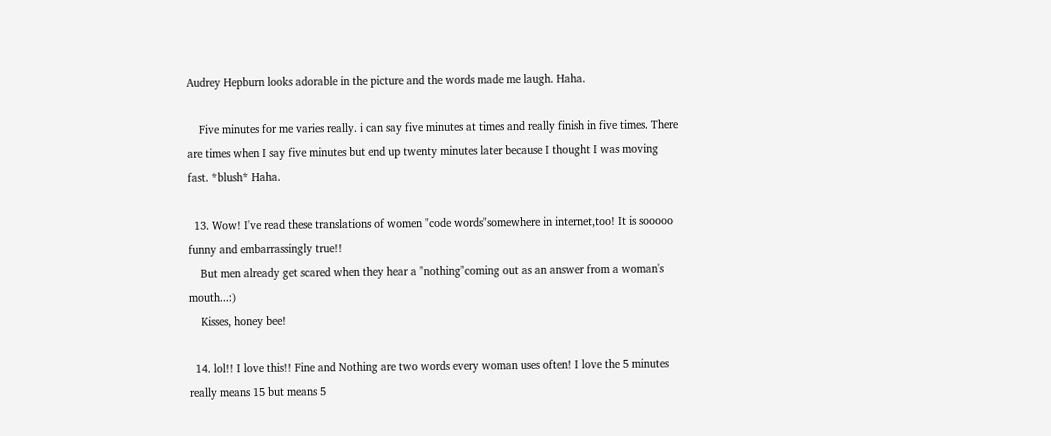Audrey Hepburn looks adorable in the picture and the words made me laugh. Haha.

    Five minutes for me varies really. i can say five minutes at times and really finish in five times. There are times when I say five minutes but end up twenty minutes later because I thought I was moving fast. *blush* Haha.

  13. Wow! I've read these translations of women "code words"somewhere in internet,too! It is sooooo funny and embarrassingly true!!
    But men already get scared when they hear a "nothing"coming out as an answer from a woman's mouth...:)
    Kisses, honey bee!

  14. lol!! I love this!! Fine and Nothing are two words every woman uses often! I love the 5 minutes really means 15 but means 5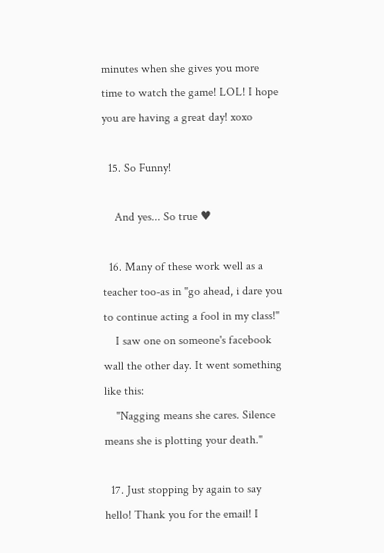minutes when she gives you more time to watch the game! LOL! I hope you are having a great day! xoxo

  15. So Funny!

    And yes... So true ♥

  16. Many of these work well as a teacher too-as in "go ahead, i dare you to continue acting a fool in my class!"
    I saw one on someone's facebook wall the other day. It went something like this:
    "Nagging means she cares. Silence means she is plotting your death."

  17. Just stopping by again to say hello! Thank you for the email! I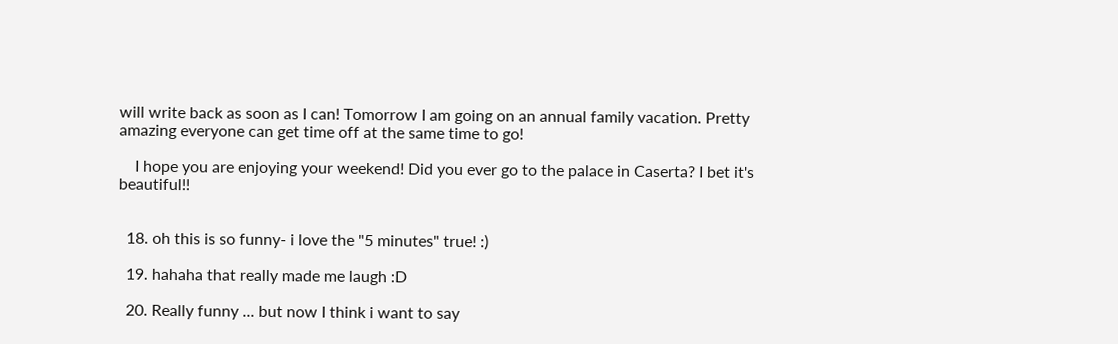will write back as soon as I can! Tomorrow I am going on an annual family vacation. Pretty amazing everyone can get time off at the same time to go!

    I hope you are enjoying your weekend! Did you ever go to the palace in Caserta? I bet it's beautiful!!


  18. oh this is so funny- i love the "5 minutes" true! :)

  19. hahaha that really made me laugh :D

  20. Really funny ... but now I think i want to say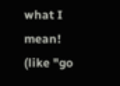what I mean! (like "go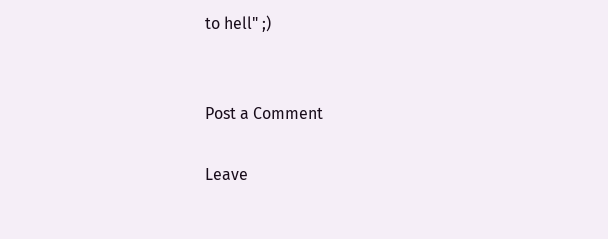to hell" ;)


Post a Comment

Leave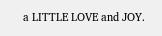a LITTLE LOVE and JOY.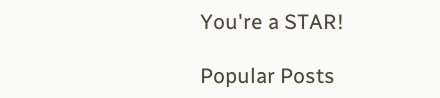You're a STAR!

Popular Posts